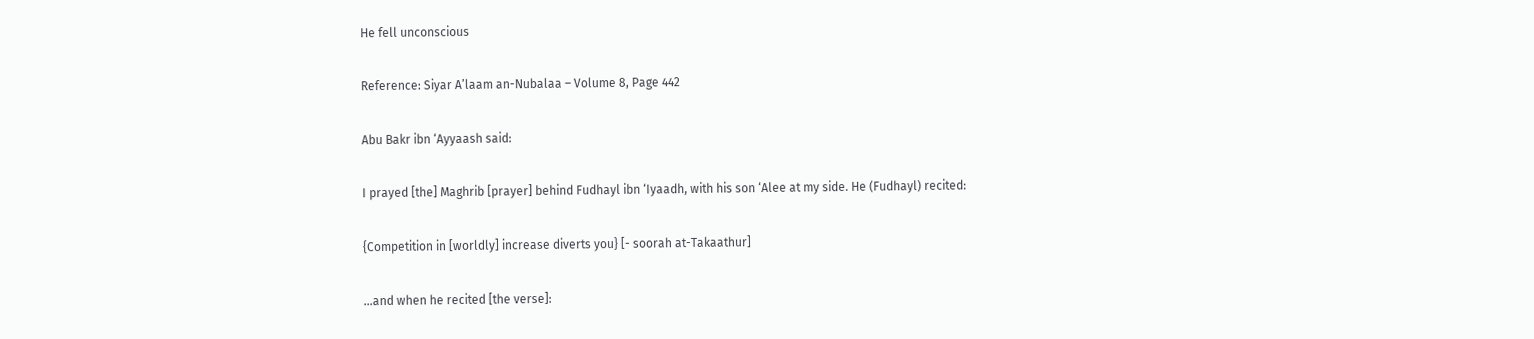He fell unconscious

Reference: Siyar A’laam an-Nubalaa – Volume 8, Page 442

Abu Bakr ibn ‘Ayyaash said:

I prayed [the] Maghrib [prayer] behind Fudhayl ibn ‘Iyaadh, with his son ‘Alee at my side. He (Fudhayl) recited:

{Competition in [worldly] increase diverts you} [- soorah at-Takaathur]

…and when he recited [the verse]: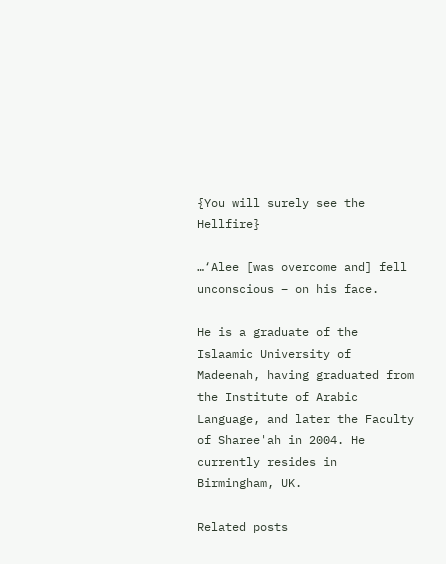{You will surely see the Hellfire}

…‘Alee [was overcome and] fell unconscious – on his face.

He is a graduate of the Islaamic University of Madeenah, having graduated from the Institute of Arabic Language, and later the Faculty of Sharee'ah in 2004. He currently resides in Birmingham, UK.

Related posts